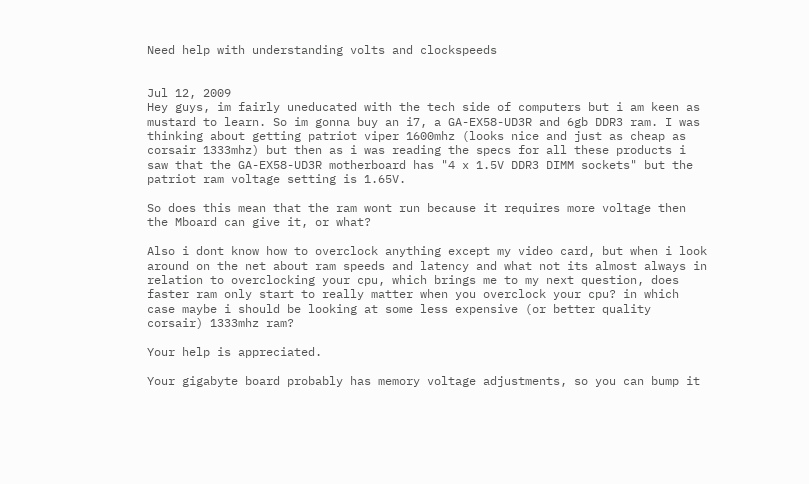Need help with understanding volts and clockspeeds


Jul 12, 2009
Hey guys, im fairly uneducated with the tech side of computers but i am keen as mustard to learn. So im gonna buy an i7, a GA-EX58-UD3R and 6gb DDR3 ram. I was thinking about getting patriot viper 1600mhz (looks nice and just as cheap as corsair 1333mhz) but then as i was reading the specs for all these products i saw that the GA-EX58-UD3R motherboard has "4 x 1.5V DDR3 DIMM sockets" but the patriot ram voltage setting is 1.65V.

So does this mean that the ram wont run because it requires more voltage then the Mboard can give it, or what?

Also i dont know how to overclock anything except my video card, but when i look around on the net about ram speeds and latency and what not its almost always in relation to overclocking your cpu, which brings me to my next question, does faster ram only start to really matter when you overclock your cpu? in which case maybe i should be looking at some less expensive (or better quality corsair) 1333mhz ram?

Your help is appreciated.

Your gigabyte board probably has memory voltage adjustments, so you can bump it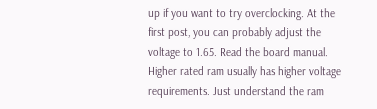up if you want to try overclocking. At the first post, you can probably adjust the voltage to 1.65. Read the board manual. Higher rated ram usually has higher voltage requirements. Just understand the ram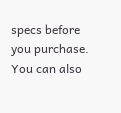specs before you purchase. You can also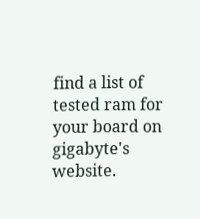find a list of tested ram for your board on gigabyte's website.